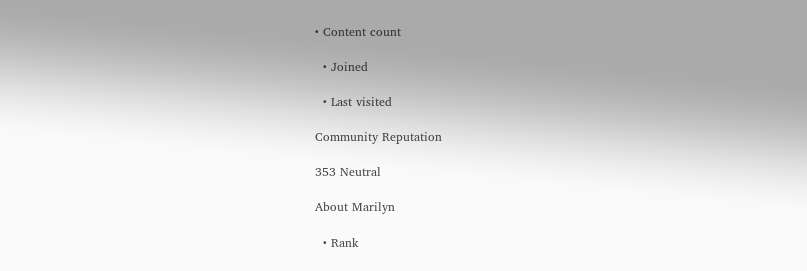• Content count

  • Joined

  • Last visited

Community Reputation

353 Neutral

About Marilyn

  • Rank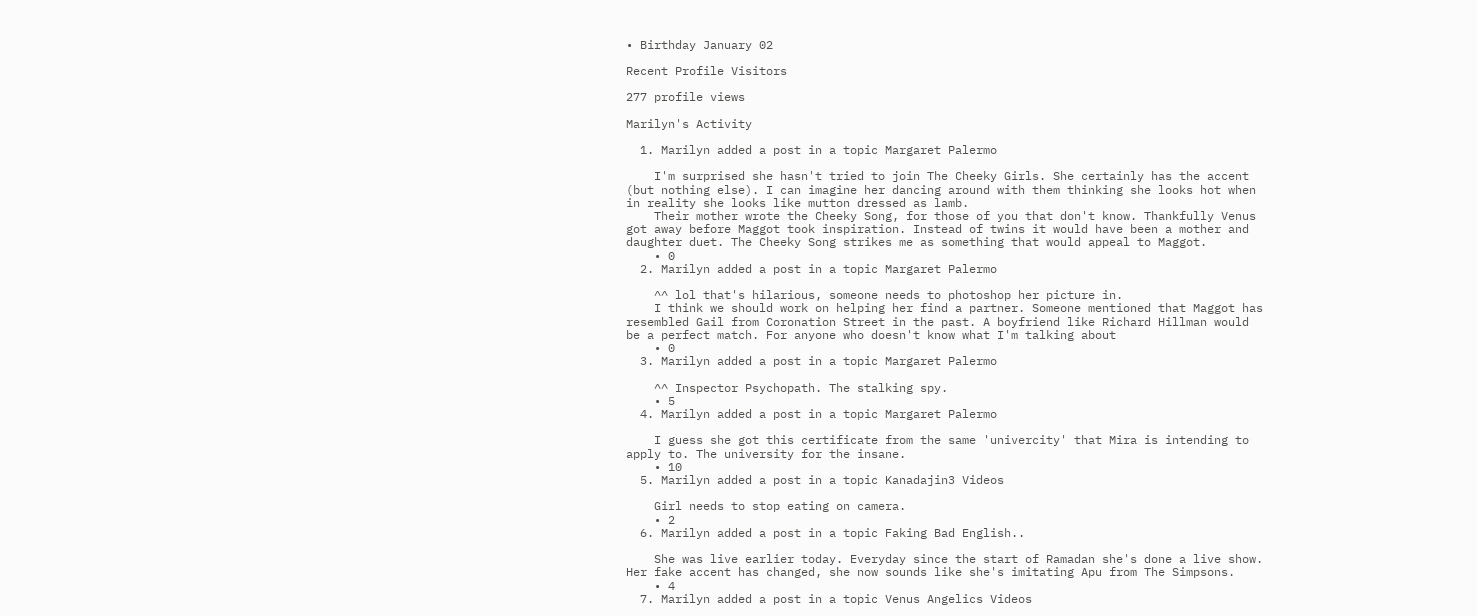• Birthday January 02

Recent Profile Visitors

277 profile views

Marilyn's Activity

  1. Marilyn added a post in a topic Margaret Palermo

    I'm surprised she hasn't tried to join The Cheeky Girls. She certainly has the accent (but nothing else). I can imagine her dancing around with them thinking she looks hot when in reality she looks like mutton dressed as lamb.
    Their mother wrote the Cheeky Song, for those of you that don't know. Thankfully Venus got away before Maggot took inspiration. Instead of twins it would have been a mother and daughter duet. The Cheeky Song strikes me as something that would appeal to Maggot.
    • 0
  2. Marilyn added a post in a topic Margaret Palermo

    ^^ lol that's hilarious, someone needs to photoshop her picture in.
    I think we should work on helping her find a partner. Someone mentioned that Maggot has resembled Gail from Coronation Street in the past. A boyfriend like Richard Hillman would be a perfect match. For anyone who doesn't know what I'm talking about
    • 0
  3. Marilyn added a post in a topic Margaret Palermo

    ^^ Inspector Psychopath. The stalking spy.
    • 5
  4. Marilyn added a post in a topic Margaret Palermo

    I guess she got this certificate from the same 'univercity' that Mira is intending to apply to. The university for the insane.
    • 10
  5. Marilyn added a post in a topic Kanadajin3 Videos

    Girl needs to stop eating on camera.
    • 2
  6. Marilyn added a post in a topic Faking Bad English..

    She was live earlier today. Everyday since the start of Ramadan she's done a live show. Her fake accent has changed, she now sounds like she's imitating Apu from The Simpsons.
    • 4
  7. Marilyn added a post in a topic Venus Angelics Videos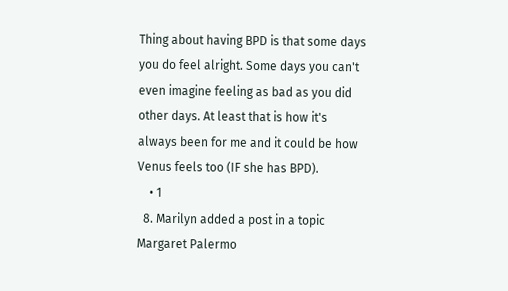Thing about having BPD is that some days you do feel alright. Some days you can't even imagine feeling as bad as you did other days. At least that is how it's always been for me and it could be how Venus feels too (IF she has BPD).
    • 1
  8. Marilyn added a post in a topic Margaret Palermo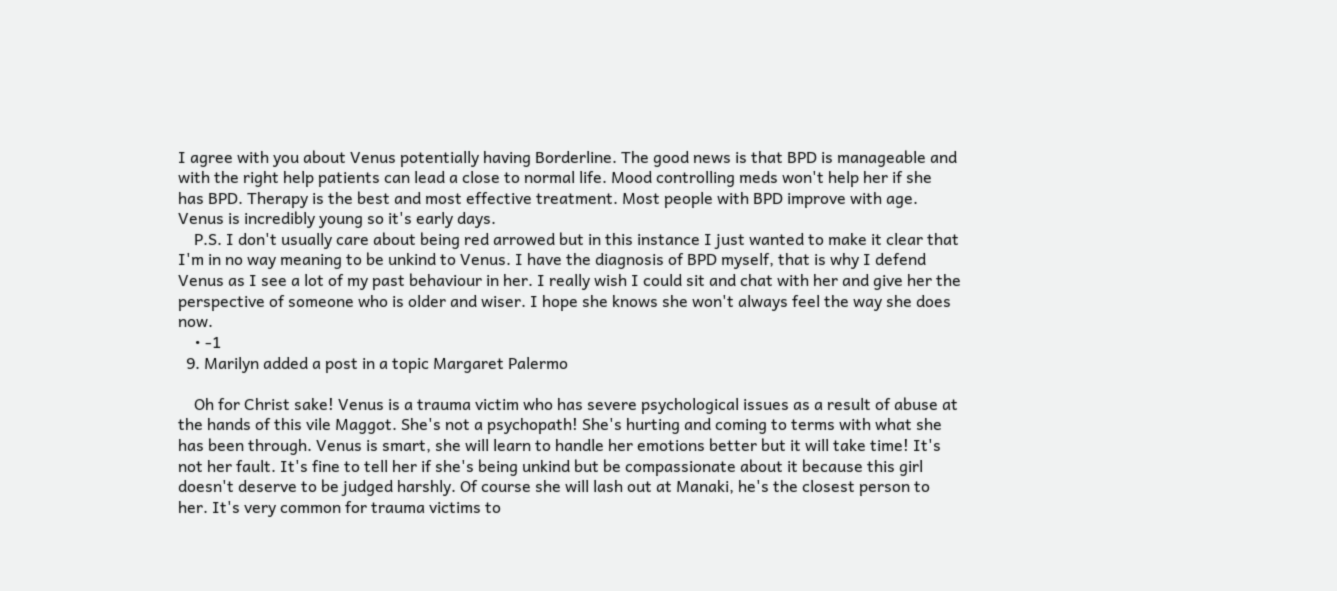I agree with you about Venus potentially having Borderline. The good news is that BPD is manageable and with the right help patients can lead a close to normal life. Mood controlling meds won't help her if she has BPD. Therapy is the best and most effective treatment. Most people with BPD improve with age. Venus is incredibly young so it's early days.
    P.S. I don't usually care about being red arrowed but in this instance I just wanted to make it clear that I'm in no way meaning to be unkind to Venus. I have the diagnosis of BPD myself, that is why I defend Venus as I see a lot of my past behaviour in her. I really wish I could sit and chat with her and give her the perspective of someone who is older and wiser. I hope she knows she won't always feel the way she does now.
    • -1
  9. Marilyn added a post in a topic Margaret Palermo

    Oh for Christ sake! Venus is a trauma victim who has severe psychological issues as a result of abuse at the hands of this vile Maggot. She's not a psychopath! She's hurting and coming to terms with what she has been through. Venus is smart, she will learn to handle her emotions better but it will take time! It's not her fault. It's fine to tell her if she's being unkind but be compassionate about it because this girl doesn't deserve to be judged harshly. Of course she will lash out at Manaki, he's the closest person to her. It's very common for trauma victims to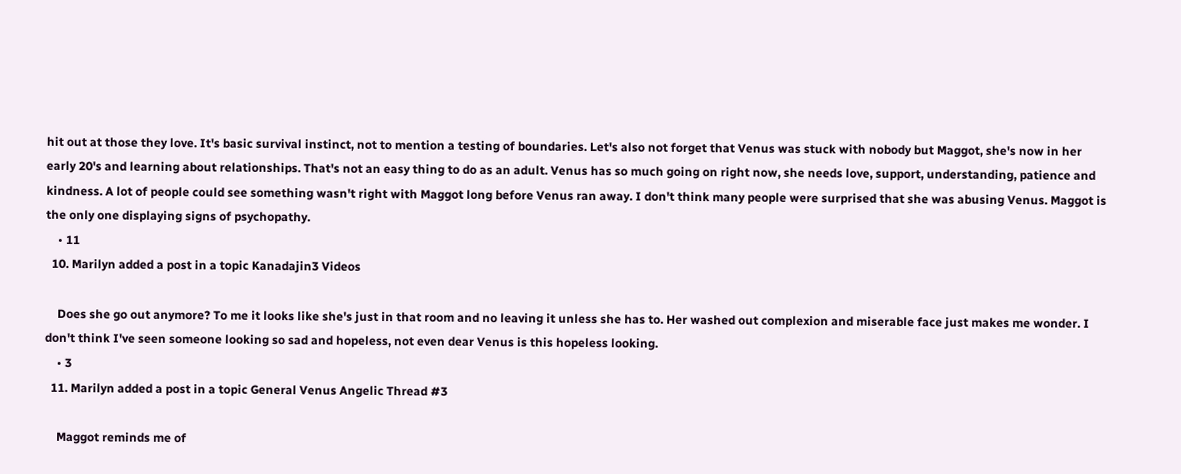hit out at those they love. It's basic survival instinct, not to mention a testing of boundaries. Let's also not forget that Venus was stuck with nobody but Maggot, she's now in her early 20's and learning about relationships. That's not an easy thing to do as an adult. Venus has so much going on right now, she needs love, support, understanding, patience and kindness. A lot of people could see something wasn't right with Maggot long before Venus ran away. I don't think many people were surprised that she was abusing Venus. Maggot is the only one displaying signs of psychopathy.
    • 11
  10. Marilyn added a post in a topic Kanadajin3 Videos

    Does she go out anymore? To me it looks like she's just in that room and no leaving it unless she has to. Her washed out complexion and miserable face just makes me wonder. I don't think I've seen someone looking so sad and hopeless, not even dear Venus is this hopeless looking.
    • 3
  11. Marilyn added a post in a topic General Venus Angelic Thread #3

    Maggot reminds me of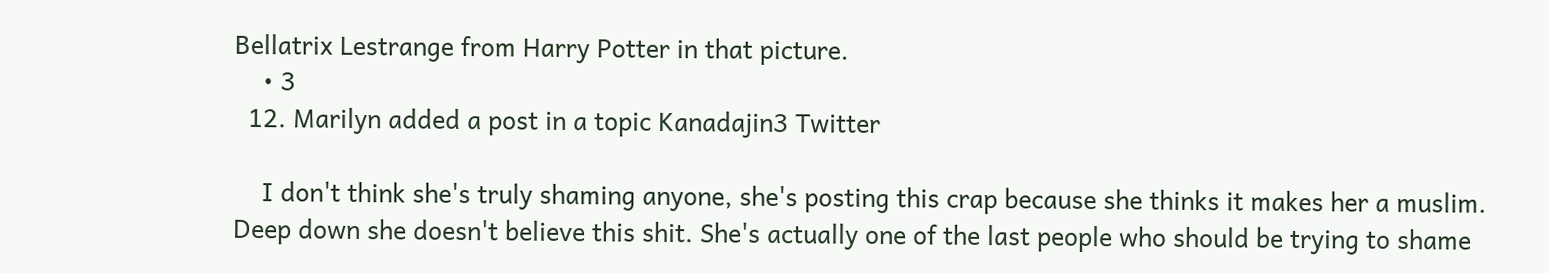Bellatrix Lestrange from Harry Potter in that picture.
    • 3
  12. Marilyn added a post in a topic Kanadajin3 Twitter

    I don't think she's truly shaming anyone, she's posting this crap because she thinks it makes her a muslim. Deep down she doesn't believe this shit. She's actually one of the last people who should be trying to shame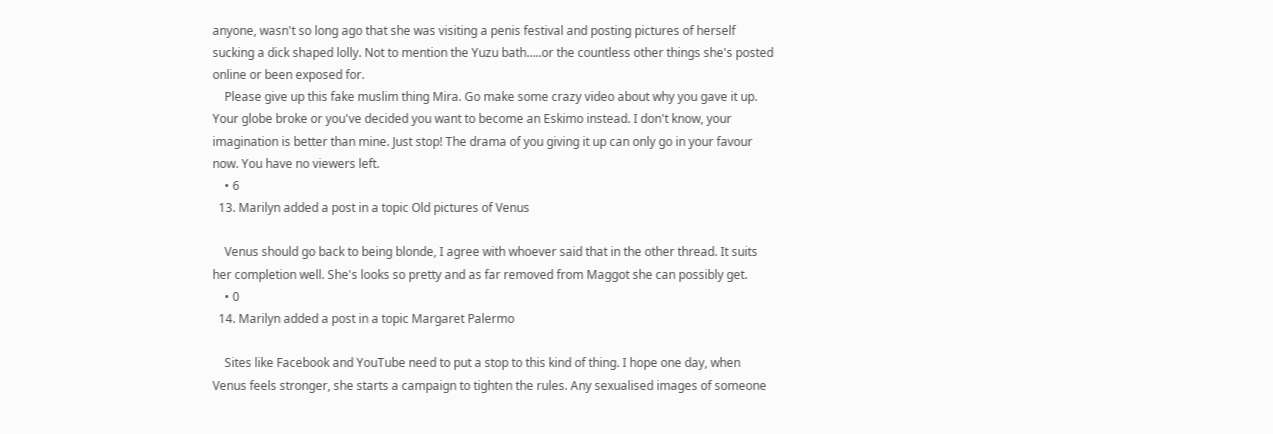anyone, wasn't so long ago that she was visiting a penis festival and posting pictures of herself sucking a dick shaped lolly. Not to mention the Yuzu bath.....or the countless other things she's posted online or been exposed for.
    Please give up this fake muslim thing Mira. Go make some crazy video about why you gave it up. Your globe broke or you've decided you want to become an Eskimo instead. I don't know, your imagination is better than mine. Just stop! The drama of you giving it up can only go in your favour now. You have no viewers left.
    • 6
  13. Marilyn added a post in a topic Old pictures of Venus

    Venus should go back to being blonde, I agree with whoever said that in the other thread. It suits her completion well. She's looks so pretty and as far removed from Maggot she can possibly get.
    • 0
  14. Marilyn added a post in a topic Margaret Palermo

    Sites like Facebook and YouTube need to put a stop to this kind of thing. I hope one day, when Venus feels stronger, she starts a campaign to tighten the rules. Any sexualised images of someone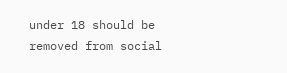under 18 should be removed from social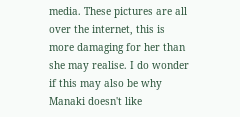media. These pictures are all over the internet, this is more damaging for her than she may realise. I do wonder if this may also be why Manaki doesn't like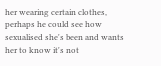her wearing certain clothes, perhaps he could see how sexualised she's been and wants her to know it's not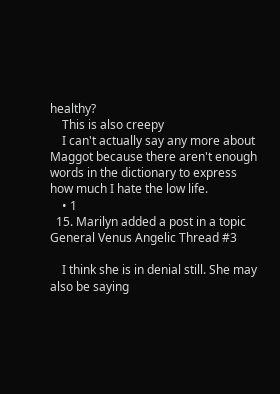healthy?
    This is also creepy
    I can't actually say any more about Maggot because there aren't enough words in the dictionary to express how much I hate the low life.
    • 1
  15. Marilyn added a post in a topic General Venus Angelic Thread #3

    I think she is in denial still. She may also be saying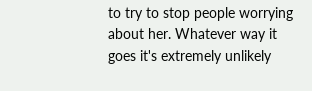to try to stop people worrying about her. Whatever way it goes it's extremely unlikely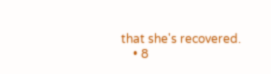that she's recovered.
    • 8